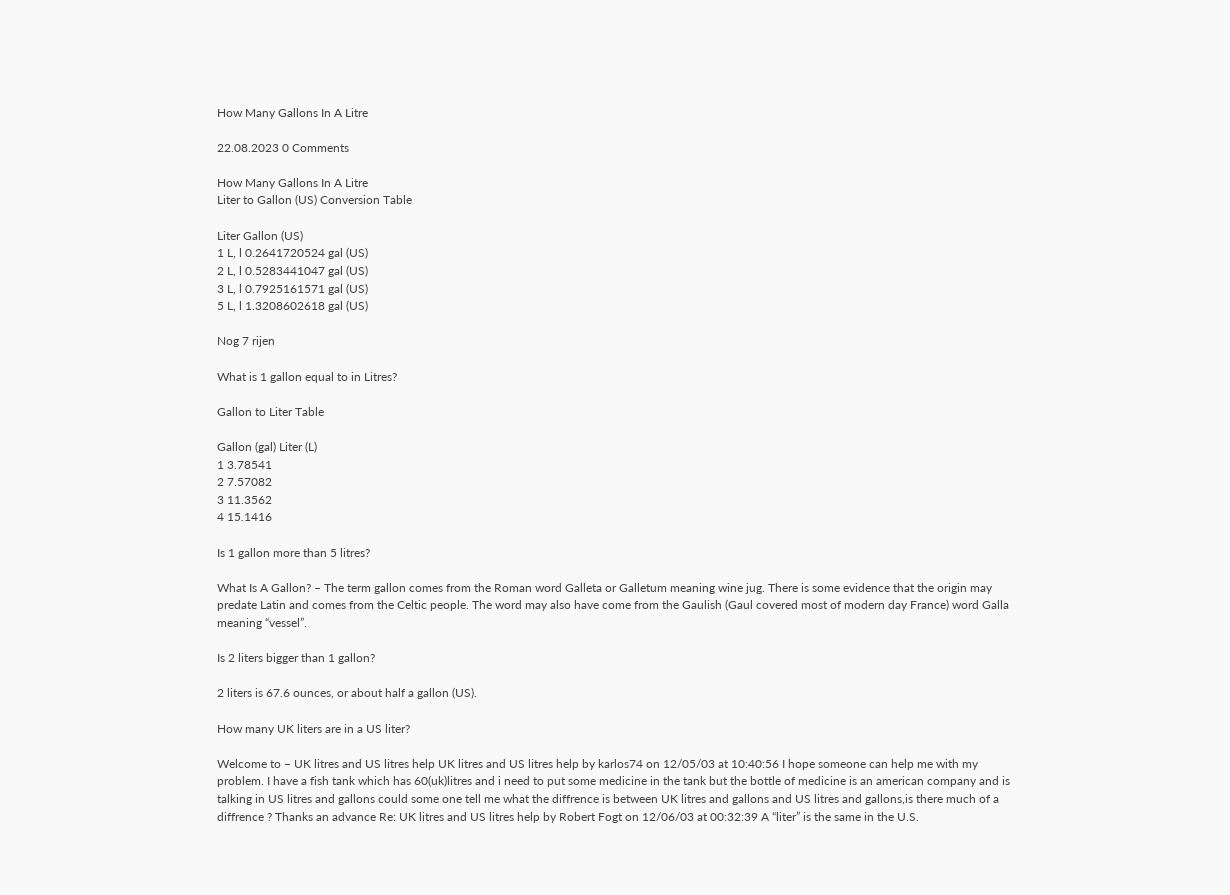How Many Gallons In A Litre

22.08.2023 0 Comments

How Many Gallons In A Litre
Liter to Gallon (US) Conversion Table

Liter Gallon (US)
1 L, l 0.2641720524 gal (US)
2 L, l 0.5283441047 gal (US)
3 L, l 0.7925161571 gal (US)
5 L, l 1.3208602618 gal (US)

Nog 7 rijen

What is 1 gallon equal to in Litres?

Gallon to Liter Table

Gallon (gal) Liter (L)
1 3.78541
2 7.57082
3 11.3562
4 15.1416

Is 1 gallon more than 5 litres?

What Is A Gallon? – The term gallon comes from the Roman word Galleta or Galletum meaning wine jug. There is some evidence that the origin may predate Latin and comes from the Celtic people. The word may also have come from the Gaulish (Gaul covered most of modern day France) word Galla meaning “vessel”.

Is 2 liters bigger than 1 gallon?

2 liters is 67.6 ounces, or about half a gallon (US).

How many UK liters are in a US liter?

Welcome to – UK litres and US litres help UK litres and US litres help by karlos74 on 12/05/03 at 10:40:56 I hope someone can help me with my problem. I have a fish tank which has 60(uk)litres and i need to put some medicine in the tank but the bottle of medicine is an american company and is talking in US litres and gallons could some one tell me what the diffrence is between UK litres and gallons and US litres and gallons,is there much of a diffrence ? Thanks an advance Re: UK litres and US litres help by Robert Fogt on 12/06/03 at 00:32:39 A “liter” is the same in the U.S.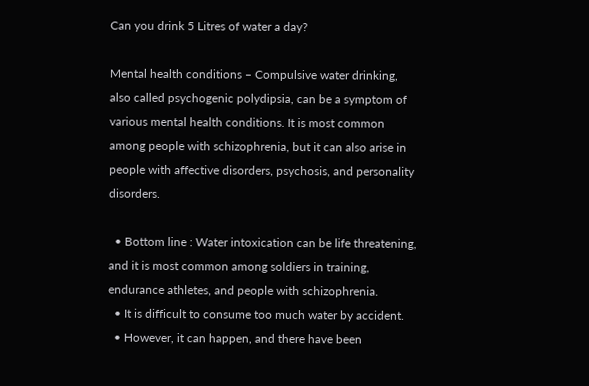Can you drink 5 Litres of water a day?

Mental health conditions – Compulsive water drinking, also called psychogenic polydipsia, can be a symptom of various mental health conditions. It is most common among people with schizophrenia, but it can also arise in people with affective disorders, psychosis, and personality disorders.

  • Bottom line : Water intoxication can be life threatening, and it is most common among soldiers in training, endurance athletes, and people with schizophrenia.
  • It is difficult to consume too much water by accident.
  • However, it can happen, and there have been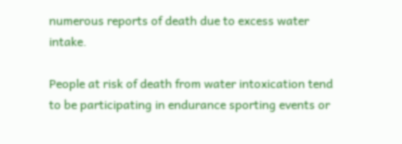numerous reports of death due to excess water intake.

People at risk of death from water intoxication tend to be participating in endurance sporting events or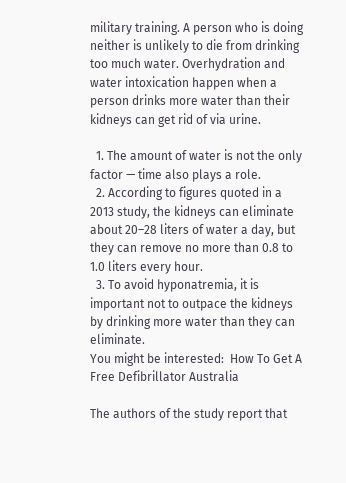military training. A person who is doing neither is unlikely to die from drinking too much water. Overhydration and water intoxication happen when a person drinks more water than their kidneys can get rid of via urine.

  1. The amount of water is not the only factor — time also plays a role.
  2. According to figures quoted in a 2013 study, the kidneys can eliminate about 20–28 liters of water a day, but they can remove no more than 0.8 to 1.0 liters every hour.
  3. To avoid hyponatremia, it is important not to outpace the kidneys by drinking more water than they can eliminate.
You might be interested:  How To Get A Free Defibrillator Australia

The authors of the study report that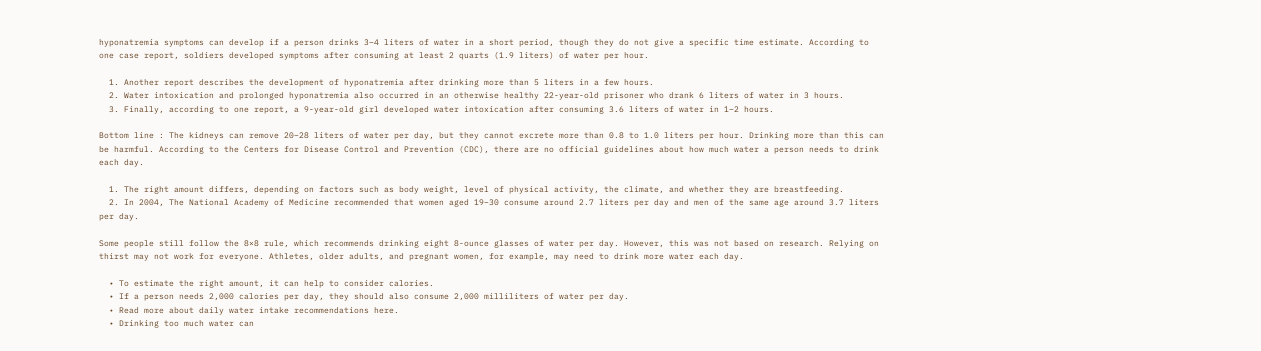hyponatremia symptoms can develop if a person drinks 3–4 liters of water in a short period, though they do not give a specific time estimate. According to one case report, soldiers developed symptoms after consuming at least 2 quarts (1.9 liters) of water per hour.

  1. Another report describes the development of hyponatremia after drinking more than 5 liters in a few hours.
  2. Water intoxication and prolonged hyponatremia also occurred in an otherwise healthy 22-year-old prisoner who drank 6 liters of water in 3 hours.
  3. Finally, according to one report, a 9-year-old girl developed water intoxication after consuming 3.6 liters of water in 1–2 hours.

Bottom line : The kidneys can remove 20–28 liters of water per day, but they cannot excrete more than 0.8 to 1.0 liters per hour. Drinking more than this can be harmful. According to the Centers for Disease Control and Prevention (CDC), there are no official guidelines about how much water a person needs to drink each day.

  1. The right amount differs, depending on factors such as body weight, level of physical activity, the climate, and whether they are breastfeeding.
  2. In 2004, The National Academy of Medicine recommended that women aged 19–30 consume around 2.7 liters per day and men of the same age around 3.7 liters per day.

Some people still follow the 8×8 rule, which recommends drinking eight 8-ounce glasses of water per day. However, this was not based on research. Relying on thirst may not work for everyone. Athletes, older adults, and pregnant women, for example, may need to drink more water each day.

  • To estimate the right amount, it can help to consider calories.
  • If a person needs 2,000 calories per day, they should also consume 2,000 milliliters of water per day.
  • Read more about daily water intake recommendations here.
  • Drinking too much water can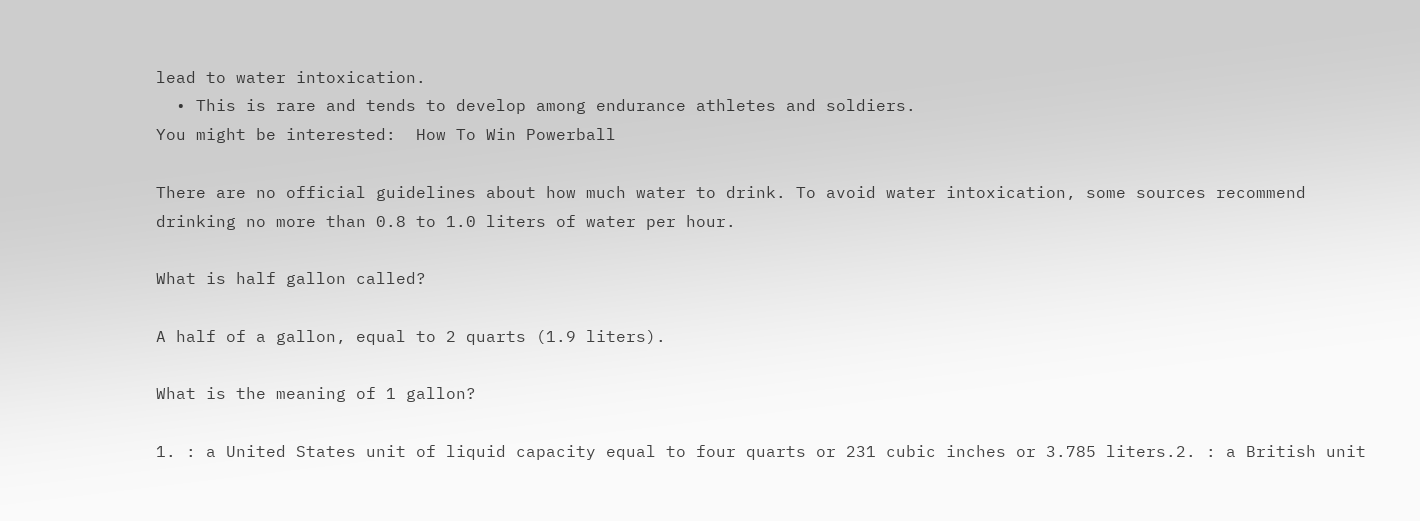lead to water intoxication.
  • This is rare and tends to develop among endurance athletes and soldiers.
You might be interested:  How To Win Powerball

There are no official guidelines about how much water to drink. To avoid water intoxication, some sources recommend drinking no more than 0.8 to 1.0 liters of water per hour.

What is half gallon called?

A half of a gallon, equal to 2 quarts (1.9 liters).

What is the meaning of 1 gallon?

1. : a United States unit of liquid capacity equal to four quarts or 231 cubic inches or 3.785 liters.2. : a British unit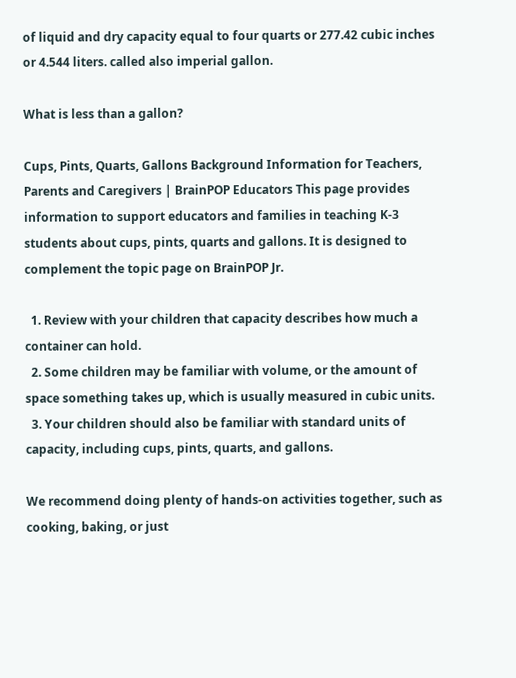of liquid and dry capacity equal to four quarts or 277.42 cubic inches or 4.544 liters. called also imperial gallon.

What is less than a gallon?

Cups, Pints, Quarts, Gallons Background Information for Teachers, Parents and Caregivers | BrainPOP Educators This page provides information to support educators and families in teaching K-3 students about cups, pints, quarts and gallons. It is designed to complement the topic page on BrainPOP Jr.

  1. Review with your children that capacity describes how much a container can hold.
  2. Some children may be familiar with volume, or the amount of space something takes up, which is usually measured in cubic units.
  3. Your children should also be familiar with standard units of capacity, including cups, pints, quarts, and gallons.

We recommend doing plenty of hands-on activities together, such as cooking, baking, or just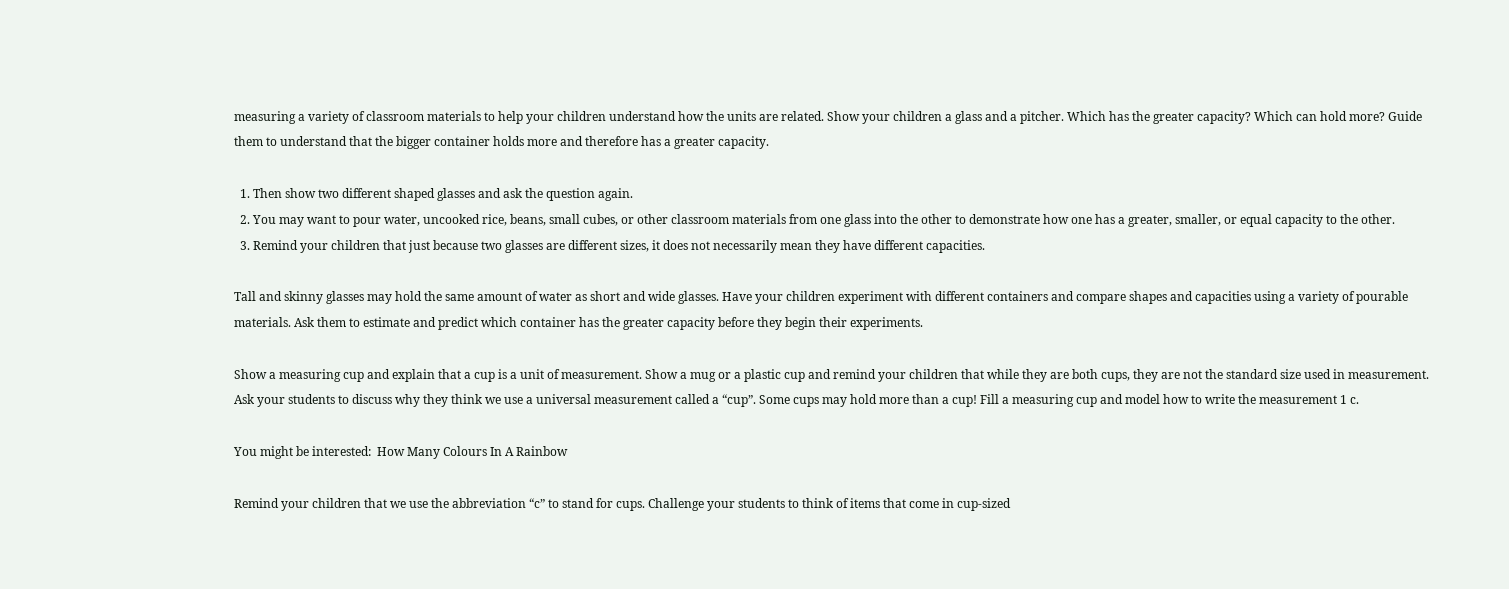measuring a variety of classroom materials to help your children understand how the units are related. Show your children a glass and a pitcher. Which has the greater capacity? Which can hold more? Guide them to understand that the bigger container holds more and therefore has a greater capacity.

  1. Then show two different shaped glasses and ask the question again.
  2. You may want to pour water, uncooked rice, beans, small cubes, or other classroom materials from one glass into the other to demonstrate how one has a greater, smaller, or equal capacity to the other.
  3. Remind your children that just because two glasses are different sizes, it does not necessarily mean they have different capacities.

Tall and skinny glasses may hold the same amount of water as short and wide glasses. Have your children experiment with different containers and compare shapes and capacities using a variety of pourable materials. Ask them to estimate and predict which container has the greater capacity before they begin their experiments.

Show a measuring cup and explain that a cup is a unit of measurement. Show a mug or a plastic cup and remind your children that while they are both cups, they are not the standard size used in measurement. Ask your students to discuss why they think we use a universal measurement called a “cup”. Some cups may hold more than a cup! Fill a measuring cup and model how to write the measurement 1 c.

You might be interested:  How Many Colours In A Rainbow

Remind your children that we use the abbreviation “c” to stand for cups. Challenge your students to think of items that come in cup-sized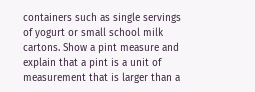containers such as single servings of yogurt or small school milk cartons. Show a pint measure and explain that a pint is a unit of measurement that is larger than a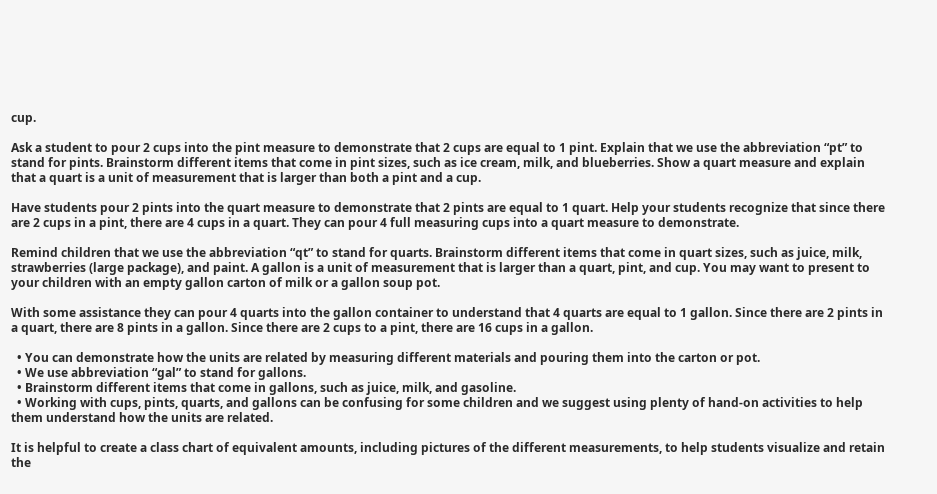cup.

Ask a student to pour 2 cups into the pint measure to demonstrate that 2 cups are equal to 1 pint. Explain that we use the abbreviation “pt” to stand for pints. Brainstorm different items that come in pint sizes, such as ice cream, milk, and blueberries. Show a quart measure and explain that a quart is a unit of measurement that is larger than both a pint and a cup.

Have students pour 2 pints into the quart measure to demonstrate that 2 pints are equal to 1 quart. Help your students recognize that since there are 2 cups in a pint, there are 4 cups in a quart. They can pour 4 full measuring cups into a quart measure to demonstrate.

Remind children that we use the abbreviation “qt” to stand for quarts. Brainstorm different items that come in quart sizes, such as juice, milk, strawberries (large package), and paint. A gallon is a unit of measurement that is larger than a quart, pint, and cup. You may want to present to your children with an empty gallon carton of milk or a gallon soup pot.

With some assistance they can pour 4 quarts into the gallon container to understand that 4 quarts are equal to 1 gallon. Since there are 2 pints in a quart, there are 8 pints in a gallon. Since there are 2 cups to a pint, there are 16 cups in a gallon.

  • You can demonstrate how the units are related by measuring different materials and pouring them into the carton or pot.
  • We use abbreviation “gal” to stand for gallons.
  • Brainstorm different items that come in gallons, such as juice, milk, and gasoline.
  • Working with cups, pints, quarts, and gallons can be confusing for some children and we suggest using plenty of hand-on activities to help them understand how the units are related.

It is helpful to create a class chart of equivalent amounts, including pictures of the different measurements, to help students visualize and retain the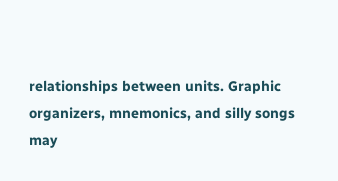relationships between units. Graphic organizers, mnemonics, and silly songs may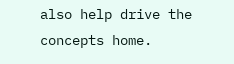also help drive the concepts home.